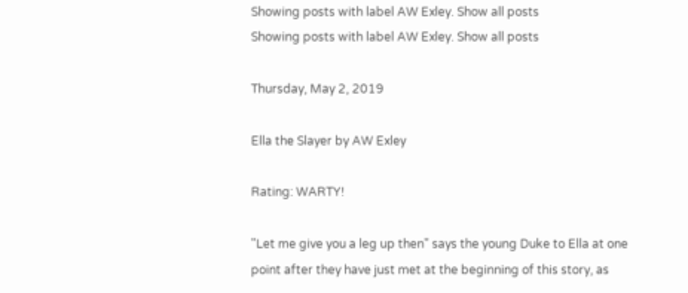Showing posts with label AW Exley. Show all posts
Showing posts with label AW Exley. Show all posts

Thursday, May 2, 2019

Ella the Slayer by AW Exley

Rating: WARTY!

"Let me give you a leg up then" says the young Duke to Ella at one point after they have just met at the beginning of this story, as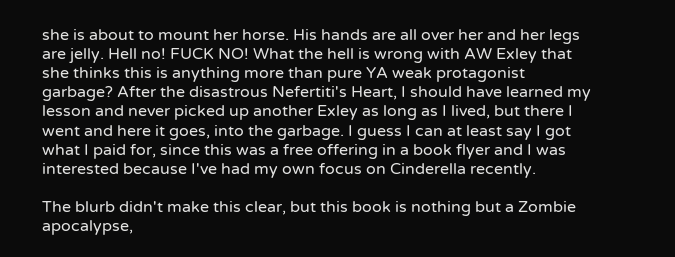she is about to mount her horse. His hands are all over her and her legs are jelly. Hell no! FUCK NO! What the hell is wrong with AW Exley that she thinks this is anything more than pure YA weak protagonist garbage? After the disastrous Nefertiti's Heart, I should have learned my lesson and never picked up another Exley as long as I lived, but there I went and here it goes, into the garbage. I guess I can at least say I got what I paid for, since this was a free offering in a book flyer and I was interested because I've had my own focus on Cinderella recently.

The blurb didn't make this clear, but this book is nothing but a Zombie apocalypse,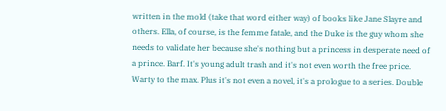written in the mold (take that word either way) of books like Jane Slayre and others. Ella, of course, is the femme fatale, and the Duke is the guy whom she needs to validate her because she's nothing but a princess in desperate need of a prince. Barf. It's young adult trash and it's not even worth the free price. Warty to the max. Plus it's not even a novel, it's a prologue to a series. Double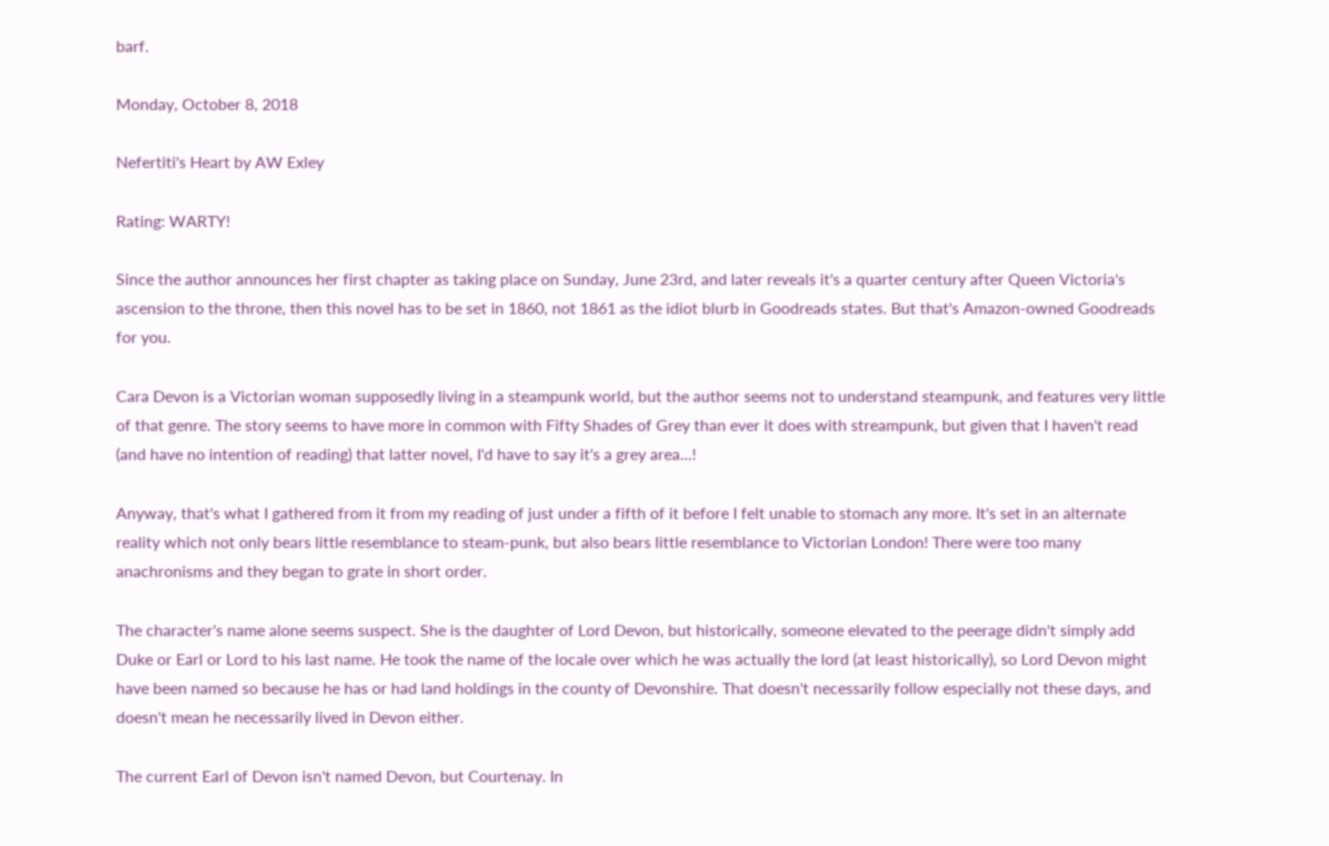barf.

Monday, October 8, 2018

Nefertiti's Heart by AW Exley

Rating: WARTY!

Since the author announces her first chapter as taking place on Sunday, June 23rd, and later reveals it's a quarter century after Queen Victoria's ascension to the throne, then this novel has to be set in 1860, not 1861 as the idiot blurb in Goodreads states. But that's Amazon-owned Goodreads for you.

Cara Devon is a Victorian woman supposedly living in a steampunk world, but the author seems not to understand steampunk, and features very little of that genre. The story seems to have more in common with Fifty Shades of Grey than ever it does with streampunk, but given that I haven't read (and have no intention of reading) that latter novel, I'd have to say it's a grey area...!

Anyway, that's what I gathered from it from my reading of just under a fifth of it before I felt unable to stomach any more. It's set in an alternate reality which not only bears little resemblance to steam-punk, but also bears little resemblance to Victorian London! There were too many anachronisms and they began to grate in short order.

The character's name alone seems suspect. She is the daughter of Lord Devon, but historically, someone elevated to the peerage didn't simply add Duke or Earl or Lord to his last name. He took the name of the locale over which he was actually the lord (at least historically), so Lord Devon might have been named so because he has or had land holdings in the county of Devonshire. That doesn't necessarily follow especially not these days, and doesn't mean he necessarily lived in Devon either.

The current Earl of Devon isn't named Devon, but Courtenay. In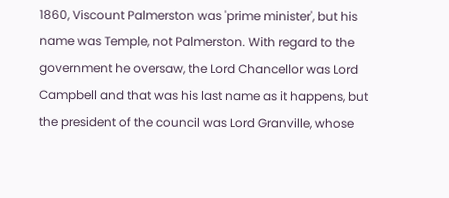1860, Viscount Palmerston was 'prime minister', but his name was Temple, not Palmerston. With regard to the government he oversaw, the Lord Chancellor was Lord Campbell and that was his last name as it happens, but the president of the council was Lord Granville, whose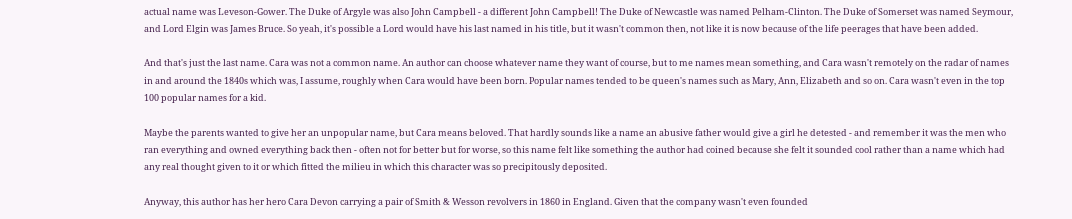actual name was Leveson-Gower. The Duke of Argyle was also John Campbell - a different John Campbell! The Duke of Newcastle was named Pelham-Clinton. The Duke of Somerset was named Seymour, and Lord Elgin was James Bruce. So yeah, it's possible a Lord would have his last named in his title, but it wasn't common then, not like it is now because of the life peerages that have been added.

And that's just the last name. Cara was not a common name. An author can choose whatever name they want of course, but to me names mean something, and Cara wasn't remotely on the radar of names in and around the 1840s which was, I assume, roughly when Cara would have been born. Popular names tended to be queen's names such as Mary, Ann, Elizabeth and so on. Cara wasn't even in the top 100 popular names for a kid.

Maybe the parents wanted to give her an unpopular name, but Cara means beloved. That hardly sounds like a name an abusive father would give a girl he detested - and remember it was the men who ran everything and owned everything back then - often not for better but for worse, so this name felt like something the author had coined because she felt it sounded cool rather than a name which had any real thought given to it or which fitted the milieu in which this character was so precipitously deposited.

Anyway, this author has her hero Cara Devon carrying a pair of Smith & Wesson revolvers in 1860 in England. Given that the company wasn't even founded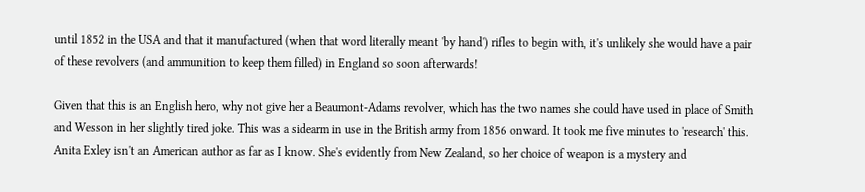until 1852 in the USA and that it manufactured (when that word literally meant 'by hand') rifles to begin with, it's unlikely she would have a pair of these revolvers (and ammunition to keep them filled) in England so soon afterwards!

Given that this is an English hero, why not give her a Beaumont-Adams revolver, which has the two names she could have used in place of Smith and Wesson in her slightly tired joke. This was a sidearm in use in the British army from 1856 onward. It took me five minutes to 'research' this. Anita Exley isn't an American author as far as I know. She's evidently from New Zealand, so her choice of weapon is a mystery and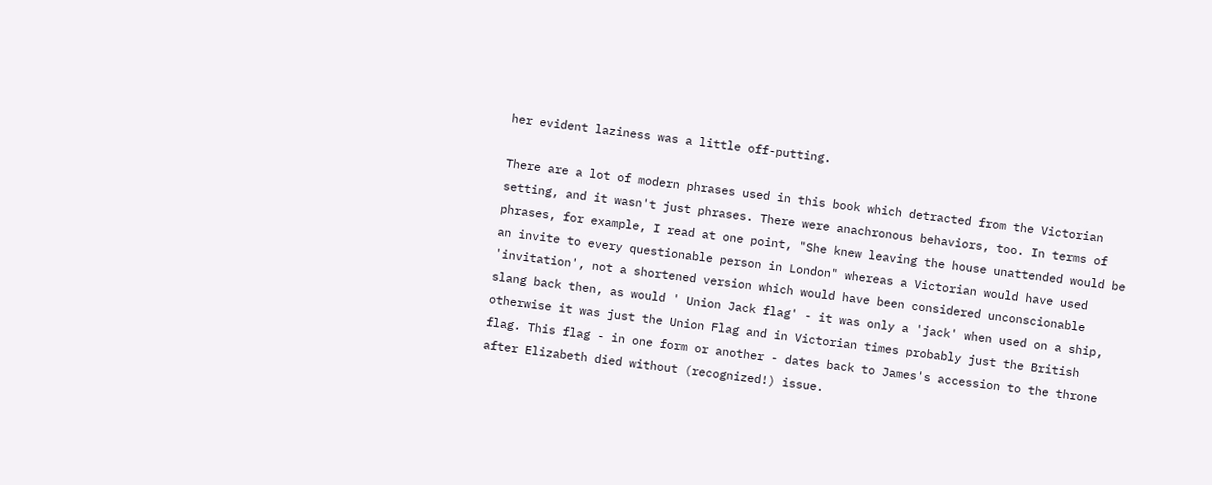her evident laziness was a little off-putting.

There are a lot of modern phrases used in this book which detracted from the Victorian setting, and it wasn't just phrases. There were anachronous behaviors, too. In terms of phrases, for example, I read at one point, "She knew leaving the house unattended would be an invite to every questionable person in London" whereas a Victorian would have used 'invitation', not a shortened version which would have been considered unconscionable slang back then, as would ' Union Jack flag' - it was only a 'jack' when used on a ship, otherwise it was just the Union Flag and in Victorian times probably just the British flag. This flag - in one form or another - dates back to James's accession to the throne after Elizabeth died without (recognized!) issue.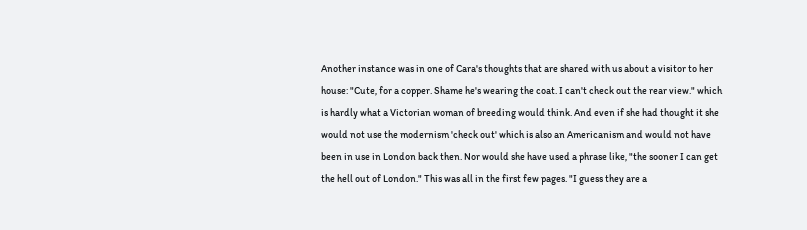Another instance was in one of Cara's thoughts that are shared with us about a visitor to her house: "Cute, for a copper. Shame he's wearing the coat. I can't check out the rear view." which is hardly what a Victorian woman of breeding would think. And even if she had thought it she would not use the modernism 'check out' which is also an Americanism and would not have been in use in London back then. Nor would she have used a phrase like, "the sooner I can get the hell out of London." This was all in the first few pages. "I guess they are a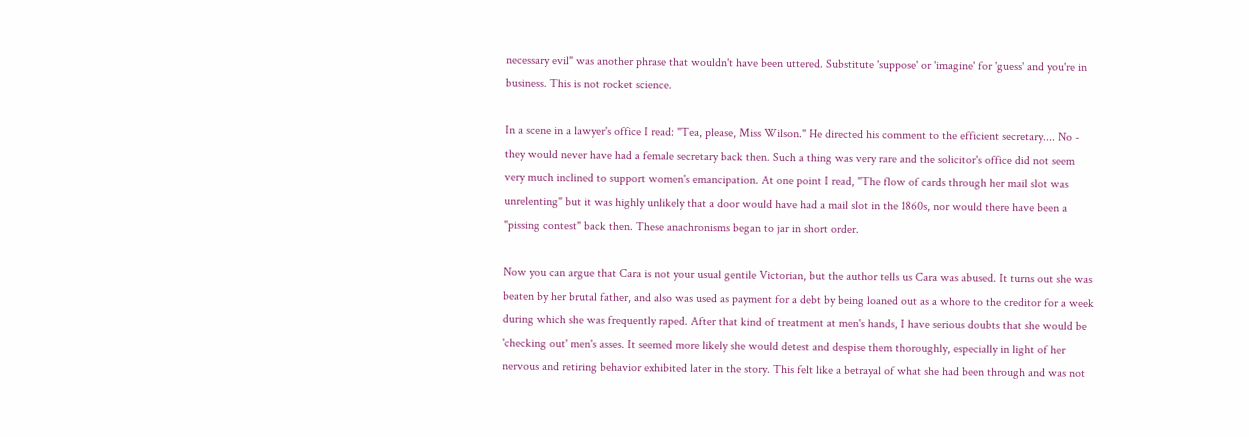necessary evil" was another phrase that wouldn't have been uttered. Substitute 'suppose' or 'imagine' for 'guess' and you're in business. This is not rocket science.

In a scene in a lawyer's office I read: "Tea, please, Miss Wilson." He directed his comment to the efficient secretary.... No - they would never have had a female secretary back then. Such a thing was very rare and the solicitor's office did not seem very much inclined to support women's emancipation. At one point I read, "The flow of cards through her mail slot was unrelenting" but it was highly unlikely that a door would have had a mail slot in the 1860s, nor would there have been a "pissing contest" back then. These anachronisms began to jar in short order.

Now you can argue that Cara is not your usual gentile Victorian, but the author tells us Cara was abused. It turns out she was beaten by her brutal father, and also was used as payment for a debt by being loaned out as a whore to the creditor for a week during which she was frequently raped. After that kind of treatment at men's hands, I have serious doubts that she would be 'checking out' men's asses. It seemed more likely she would detest and despise them thoroughly, especially in light of her nervous and retiring behavior exhibited later in the story. This felt like a betrayal of what she had been through and was not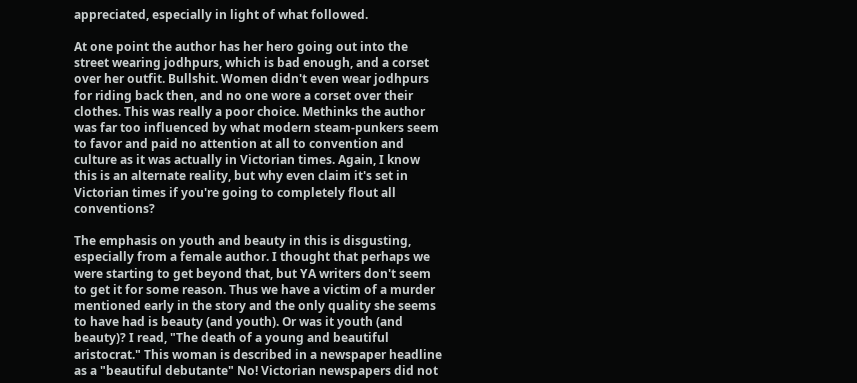appreciated, especially in light of what followed.

At one point the author has her hero going out into the street wearing jodhpurs, which is bad enough, and a corset over her outfit. Bullshit. Women didn't even wear jodhpurs for riding back then, and no one wore a corset over their clothes. This was really a poor choice. Methinks the author was far too influenced by what modern steam-punkers seem to favor and paid no attention at all to convention and culture as it was actually in Victorian times. Again, I know this is an alternate reality, but why even claim it's set in Victorian times if you're going to completely flout all conventions?

The emphasis on youth and beauty in this is disgusting, especially from a female author. I thought that perhaps we were starting to get beyond that, but YA writers don't seem to get it for some reason. Thus we have a victim of a murder mentioned early in the story and the only quality she seems to have had is beauty (and youth). Or was it youth (and beauty)? I read, "The death of a young and beautiful aristocrat." This woman is described in a newspaper headline as a "beautiful debutante" No! Victorian newspapers did not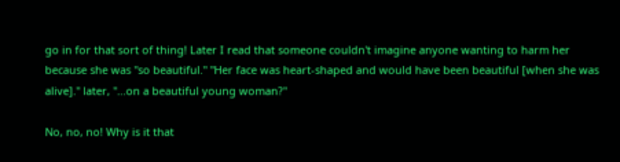go in for that sort of thing! Later I read that someone couldn't imagine anyone wanting to harm her because she was "so beautiful." "Her face was heart-shaped and would have been beautiful [when she was alive]." later, "...on a beautiful young woman?"

No, no, no! Why is it that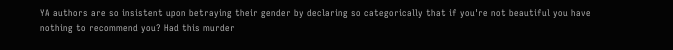YA authors are so insistent upon betraying their gender by declaring so categorically that if you're not beautiful you have nothing to recommend you? Had this murder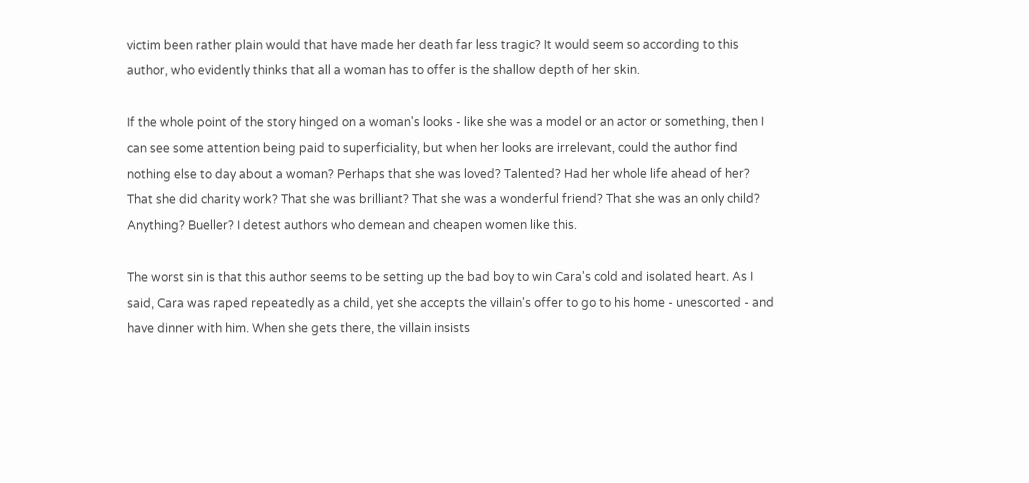victim been rather plain would that have made her death far less tragic? It would seem so according to this author, who evidently thinks that all a woman has to offer is the shallow depth of her skin.

If the whole point of the story hinged on a woman's looks - like she was a model or an actor or something, then I can see some attention being paid to superficiality, but when her looks are irrelevant, could the author find nothing else to day about a woman? Perhaps that she was loved? Talented? Had her whole life ahead of her? That she did charity work? That she was brilliant? That she was a wonderful friend? That she was an only child? Anything? Bueller? I detest authors who demean and cheapen women like this.

The worst sin is that this author seems to be setting up the bad boy to win Cara's cold and isolated heart. As I said, Cara was raped repeatedly as a child, yet she accepts the villain's offer to go to his home - unescorted - and have dinner with him. When she gets there, the villain insists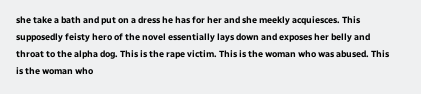she take a bath and put on a dress he has for her and she meekly acquiesces. This supposedly feisty hero of the novel essentially lays down and exposes her belly and throat to the alpha dog. This is the rape victim. This is the woman who was abused. This is the woman who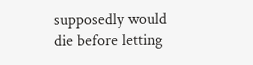supposedly would die before letting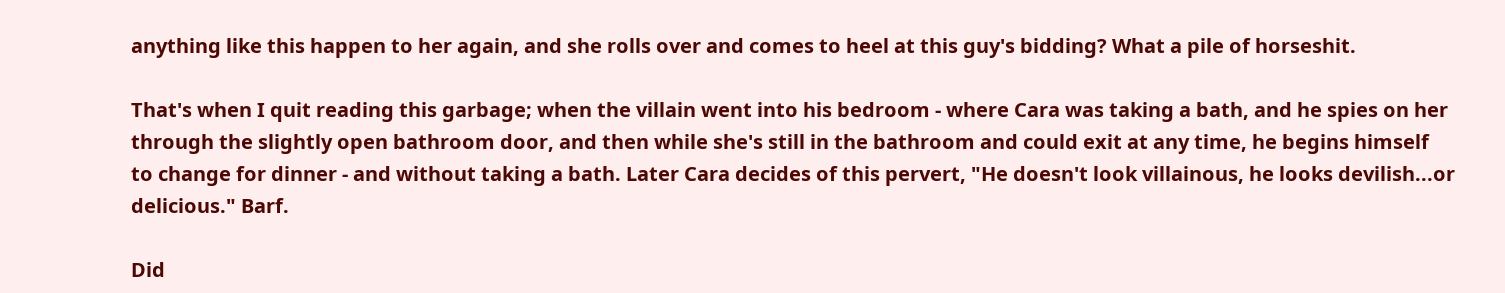anything like this happen to her again, and she rolls over and comes to heel at this guy's bidding? What a pile of horseshit.

That's when I quit reading this garbage; when the villain went into his bedroom - where Cara was taking a bath, and he spies on her through the slightly open bathroom door, and then while she's still in the bathroom and could exit at any time, he begins himself to change for dinner - and without taking a bath. Later Cara decides of this pervert, "He doesn't look villainous, he looks devilish...or delicious." Barf.

Did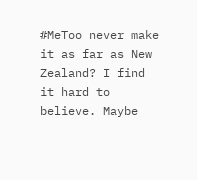#MeToo never make it as far as New Zealand? I find it hard to believe. Maybe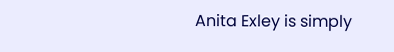Anita Exley is simply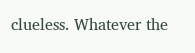clueless. Whatever the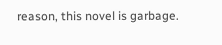reason, this novel is garbage.